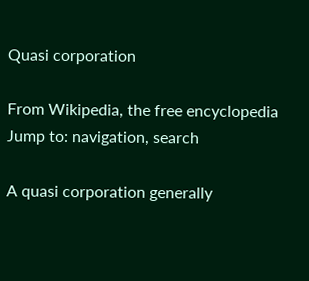Quasi corporation

From Wikipedia, the free encyclopedia
Jump to: navigation, search

A quasi corporation generally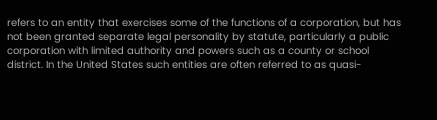refers to an entity that exercises some of the functions of a corporation, but has not been granted separate legal personality by statute, particularly a public corporation with limited authority and powers such as a county or school district. In the United States such entities are often referred to as quasi-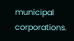municipal corporations.